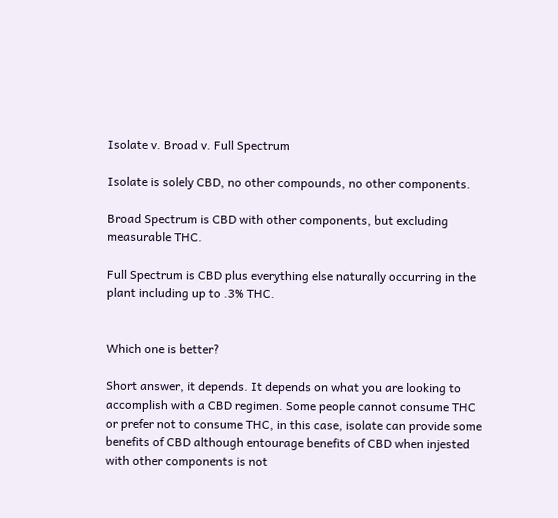Isolate v. Broad v. Full Spectrum

Isolate is solely CBD, no other compounds, no other components.

Broad Spectrum is CBD with other components, but excluding measurable THC.

Full Spectrum is CBD plus everything else naturally occurring in the plant including up to .3% THC.


Which one is better?

Short answer, it depends. It depends on what you are looking to accomplish with a CBD regimen. Some people cannot consume THC or prefer not to consume THC, in this case, isolate can provide some benefits of CBD although entourage benefits of CBD when injested with other components is not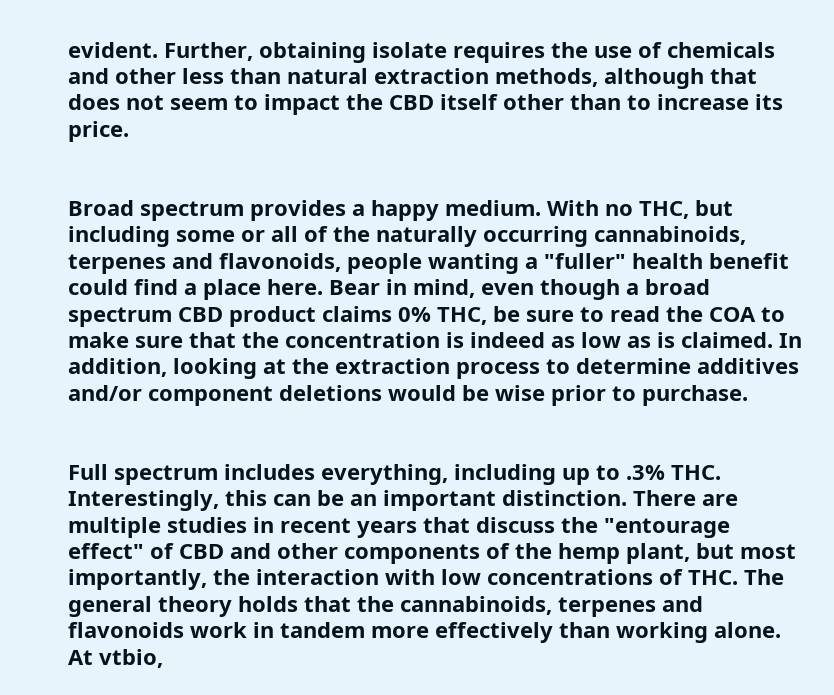evident. Further, obtaining isolate requires the use of chemicals and other less than natural extraction methods, although that does not seem to impact the CBD itself other than to increase its price.


Broad spectrum provides a happy medium. With no THC, but including some or all of the naturally occurring cannabinoids, terpenes and flavonoids, people wanting a "fuller" health benefit could find a place here. Bear in mind, even though a broad spectrum CBD product claims 0% THC, be sure to read the COA to make sure that the concentration is indeed as low as is claimed. In addition, looking at the extraction process to determine additives and/or component deletions would be wise prior to purchase.


Full spectrum includes everything, including up to .3% THC. Interestingly, this can be an important distinction. There are multiple studies in recent years that discuss the "entourage effect" of CBD and other components of the hemp plant, but most importantly, the interaction with low concentrations of THC. The general theory holds that the cannabinoids, terpenes and flavonoids work in tandem more effectively than working alone. At vtbio,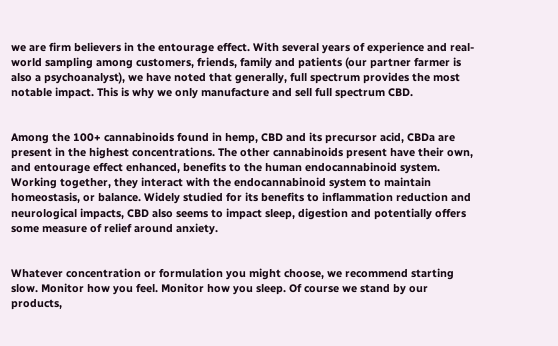we are firm believers in the entourage effect. With several years of experience and real-world sampling among customers, friends, family and patients (our partner farmer is also a psychoanalyst), we have noted that generally, full spectrum provides the most notable impact. This is why we only manufacture and sell full spectrum CBD.


Among the 100+ cannabinoids found in hemp, CBD and its precursor acid, CBDa are present in the highest concentrations. The other cannabinoids present have their own, and entourage effect enhanced, benefits to the human endocannabinoid system. Working together, they interact with the endocannabinoid system to maintain homeostasis, or balance. Widely studied for its benefits to inflammation reduction and neurological impacts, CBD also seems to impact sleep, digestion and potentially offers some measure of relief around anxiety.


Whatever concentration or formulation you might choose, we recommend starting slow. Monitor how you feel. Monitor how you sleep. Of course we stand by our products,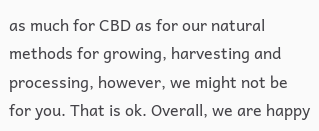as much for CBD as for our natural methods for growing, harvesting and processing, however, we might not be for you. That is ok. Overall, we are happy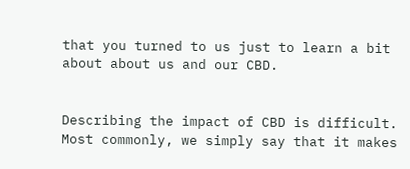that you turned to us just to learn a bit about about us and our CBD.


Describing the impact of CBD is difficult. Most commonly, we simply say that it makes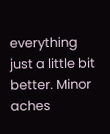everything just a little bit better. Minor aches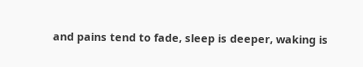and pains tend to fade, sleep is deeper, waking is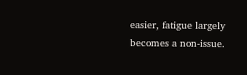easier, fatigue largely becomes a non-issue.